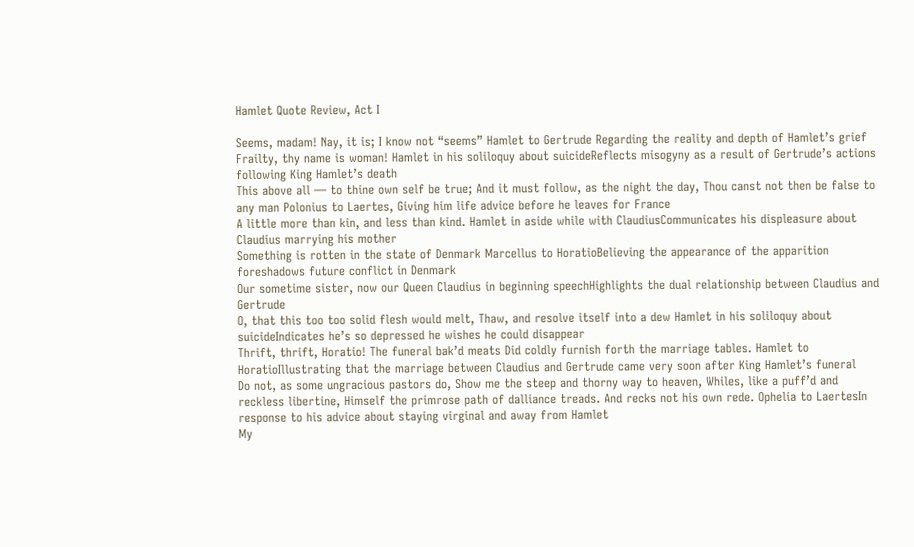Hamlet Quote Review, Act I

Seems, madam! Nay, it is; I know not “seems” Hamlet to Gertrude Regarding the reality and depth of Hamlet’s grief
Frailty, thy name is woman! Hamlet in his soliloquy about suicideReflects misogyny as a result of Gertrude’s actions following King Hamlet’s death
This above all — to thine own self be true; And it must follow, as the night the day, Thou canst not then be false to any man Polonius to Laertes, Giving him life advice before he leaves for France
A little more than kin, and less than kind. Hamlet in aside while with ClaudiusCommunicates his displeasure about Claudius marrying his mother
Something is rotten in the state of Denmark Marcellus to HoratioBelieving the appearance of the apparition foreshadows future conflict in Denmark
Our sometime sister, now our Queen Claudius in beginning speechHighlights the dual relationship between Claudius and Gertrude
O, that this too too solid flesh would melt, Thaw, and resolve itself into a dew Hamlet in his soliloquy about suicideIndicates he’s so depressed he wishes he could disappear
Thrift, thrift, Horatio! The funeral bak’d meats Did coldly furnish forth the marriage tables. Hamlet to HoratioIllustrating that the marriage between Claudius and Gertrude came very soon after King Hamlet’s funeral
Do not, as some ungracious pastors do, Show me the steep and thorny way to heaven, Whiles, like a puff’d and reckless libertine, Himself the primrose path of dalliance treads. And recks not his own rede. Ophelia to LaertesIn response to his advice about staying virginal and away from Hamlet
My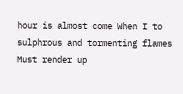hour is almost come When I to sulphrous and tormenting flames Must render up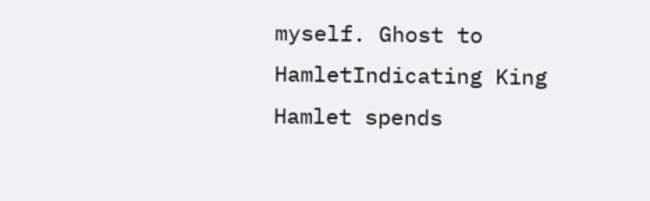myself. Ghost to HamletIndicating King Hamlet spends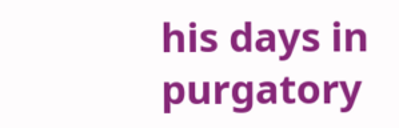his days in purgatory